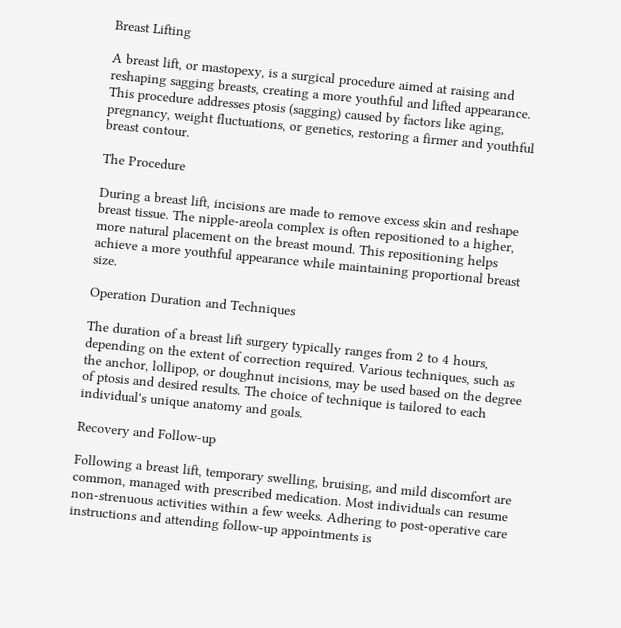Breast Lifting

A breast lift, or mastopexy, is a surgical procedure aimed at raising and reshaping sagging breasts, creating a more youthful and lifted appearance. This procedure addresses ptosis (sagging) caused by factors like aging, pregnancy, weight fluctuations, or genetics, restoring a firmer and youthful breast contour.

The Procedure

During a breast lift, incisions are made to remove excess skin and reshape breast tissue. The nipple-areola complex is often repositioned to a higher, more natural placement on the breast mound. This repositioning helps achieve a more youthful appearance while maintaining proportional breast size.

Operation Duration and Techniques

The duration of a breast lift surgery typically ranges from 2 to 4 hours, depending on the extent of correction required. Various techniques, such as the anchor, lollipop, or doughnut incisions, may be used based on the degree of ptosis and desired results. The choice of technique is tailored to each individual's unique anatomy and goals.

Recovery and Follow-up

Following a breast lift, temporary swelling, bruising, and mild discomfort are common, managed with prescribed medication. Most individuals can resume non-strenuous activities within a few weeks. Adhering to post-operative care instructions and attending follow-up appointments is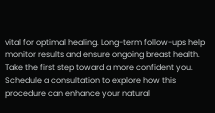vital for optimal healing. Long-term follow-ups help monitor results and ensure ongoing breast health.
Take the first step toward a more confident you. Schedule a consultation to explore how this procedure can enhance your natural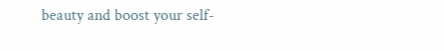beauty and boost your self-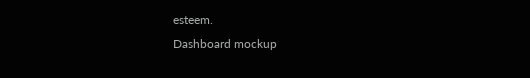esteem.
Dashboard mockup